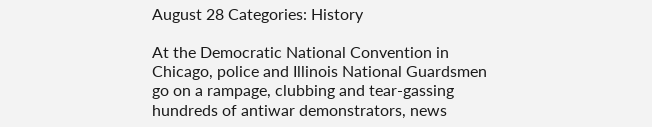August 28 Categories: History

At the Democratic National Convention in Chicago, police and Illinois National Guardsmen go on a rampage, clubbing and tear-gassing hundreds of antiwar demonstrators, news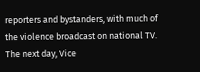reporters and bystanders, with much of the violence broadcast on national TV. The next day, Vice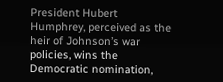President Hubert Humphrey, perceived as the heir of Johnson’s war policies, wins the Democratic nomination,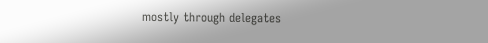mostly through delegates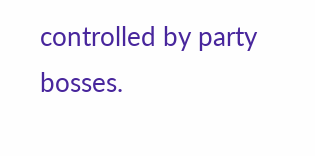controlled by party bosses.